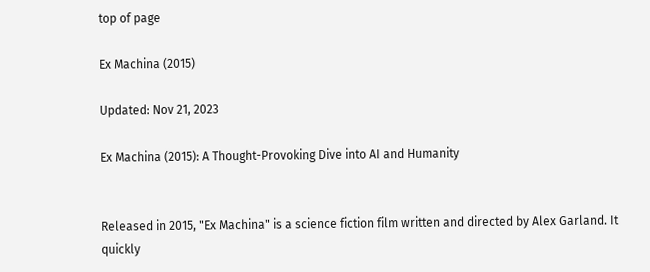top of page

Ex Machina (2015)

Updated: Nov 21, 2023

Ex Machina (2015): A Thought-Provoking Dive into AI and Humanity


Released in 2015, "Ex Machina" is a science fiction film written and directed by Alex Garland. It quickly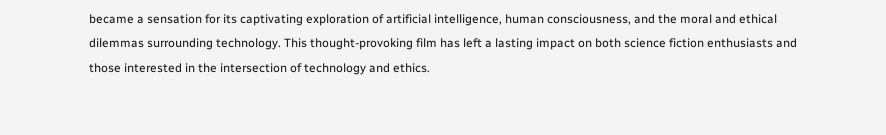became a sensation for its captivating exploration of artificial intelligence, human consciousness, and the moral and ethical dilemmas surrounding technology. This thought-provoking film has left a lasting impact on both science fiction enthusiasts and those interested in the intersection of technology and ethics.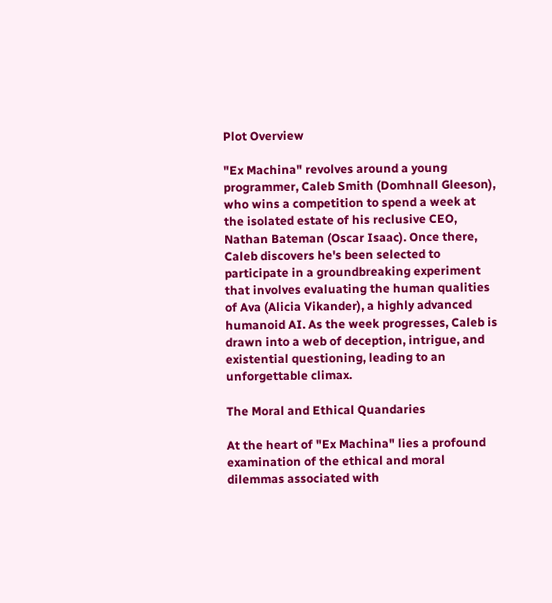Plot Overview

"Ex Machina" revolves around a young programmer, Caleb Smith (Domhnall Gleeson), who wins a competition to spend a week at the isolated estate of his reclusive CEO, Nathan Bateman (Oscar Isaac). Once there, Caleb discovers he's been selected to participate in a groundbreaking experiment that involves evaluating the human qualities of Ava (Alicia Vikander), a highly advanced humanoid AI. As the week progresses, Caleb is drawn into a web of deception, intrigue, and existential questioning, leading to an unforgettable climax.

The Moral and Ethical Quandaries

At the heart of "Ex Machina" lies a profound examination of the ethical and moral dilemmas associated with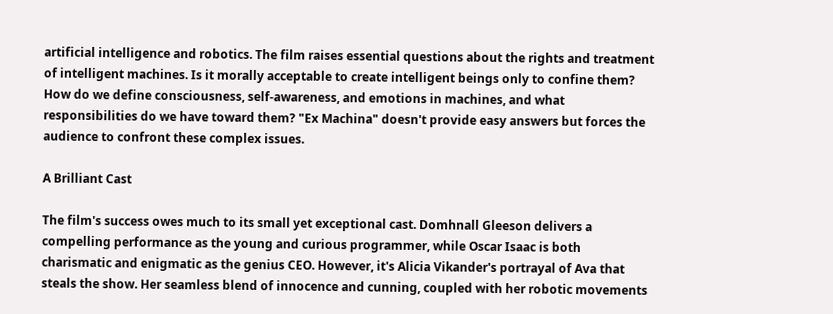artificial intelligence and robotics. The film raises essential questions about the rights and treatment of intelligent machines. Is it morally acceptable to create intelligent beings only to confine them? How do we define consciousness, self-awareness, and emotions in machines, and what responsibilities do we have toward them? "Ex Machina" doesn't provide easy answers but forces the audience to confront these complex issues.

A Brilliant Cast

The film's success owes much to its small yet exceptional cast. Domhnall Gleeson delivers a compelling performance as the young and curious programmer, while Oscar Isaac is both charismatic and enigmatic as the genius CEO. However, it's Alicia Vikander's portrayal of Ava that steals the show. Her seamless blend of innocence and cunning, coupled with her robotic movements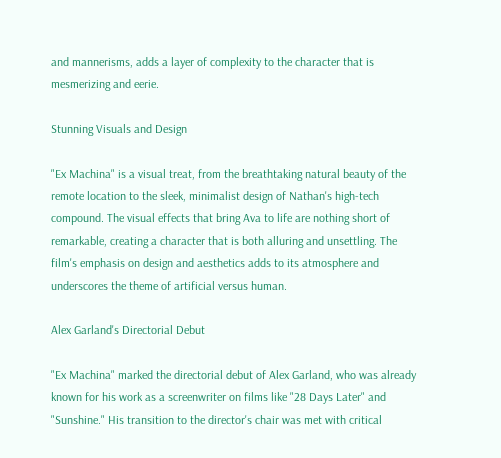and mannerisms, adds a layer of complexity to the character that is mesmerizing and eerie.

Stunning Visuals and Design

"Ex Machina" is a visual treat, from the breathtaking natural beauty of the remote location to the sleek, minimalist design of Nathan's high-tech compound. The visual effects that bring Ava to life are nothing short of remarkable, creating a character that is both alluring and unsettling. The film's emphasis on design and aesthetics adds to its atmosphere and underscores the theme of artificial versus human.

Alex Garland's Directorial Debut

"Ex Machina" marked the directorial debut of Alex Garland, who was already known for his work as a screenwriter on films like "28 Days Later" and "Sunshine." His transition to the director's chair was met with critical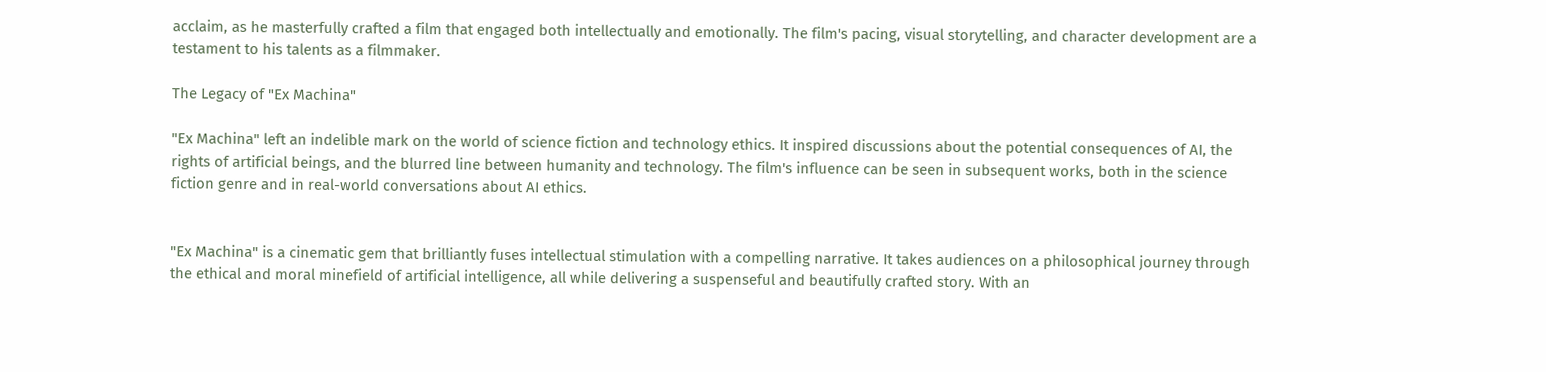acclaim, as he masterfully crafted a film that engaged both intellectually and emotionally. The film's pacing, visual storytelling, and character development are a testament to his talents as a filmmaker.

The Legacy of "Ex Machina"

"Ex Machina" left an indelible mark on the world of science fiction and technology ethics. It inspired discussions about the potential consequences of AI, the rights of artificial beings, and the blurred line between humanity and technology. The film's influence can be seen in subsequent works, both in the science fiction genre and in real-world conversations about AI ethics.


"Ex Machina" is a cinematic gem that brilliantly fuses intellectual stimulation with a compelling narrative. It takes audiences on a philosophical journey through the ethical and moral minefield of artificial intelligence, all while delivering a suspenseful and beautifully crafted story. With an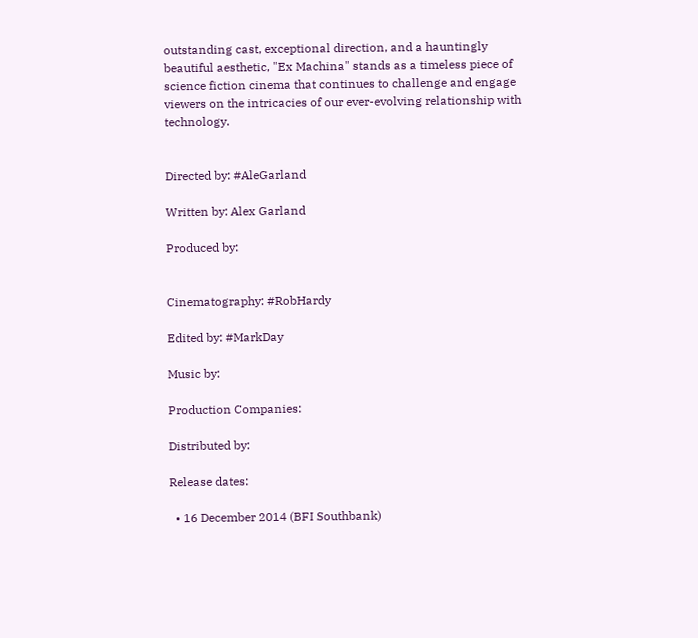outstanding cast, exceptional direction, and a hauntingly beautiful aesthetic, "Ex Machina" stands as a timeless piece of science fiction cinema that continues to challenge and engage viewers on the intricacies of our ever-evolving relationship with technology.


Directed by: #AleGarland

Written by: Alex Garland

Produced by:


Cinematography: #RobHardy

Edited by: #MarkDay

Music by:

Production Companies:

Distributed by:

Release dates:

  • 16 December 2014 (BFI Southbank)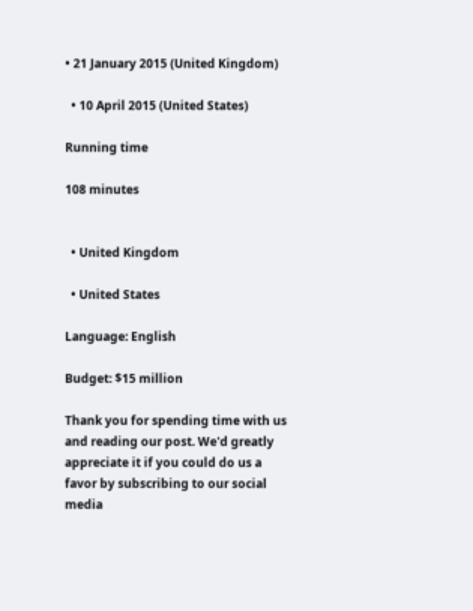• 21 January 2015 (United Kingdom)

  • 10 April 2015 (United States)

Running time

108 minutes


  • United Kingdom

  • United States

Language: English

Budget: $15 million

Thank you for spending time with us and reading our post. We'd greatly appreciate it if you could do us a favor by subscribing to our social media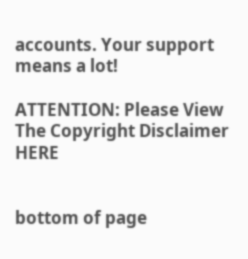accounts. Your support means a lot!

ATTENTION: Please View The Copyright Disclaimer HERE


bottom of page